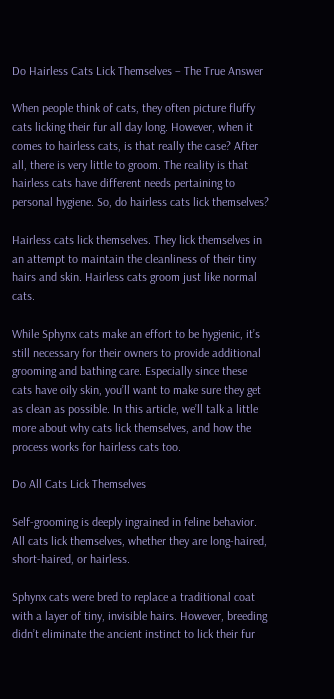Do Hairless Cats Lick Themselves – The True Answer

When people think of cats, they often picture fluffy cats licking their fur all day long. However, when it comes to hairless cats, is that really the case? After all, there is very little to groom. The reality is that hairless cats have different needs pertaining to personal hygiene. So, do hairless cats lick themselves?

Hairless cats lick themselves. They lick themselves in an attempt to maintain the cleanliness of their tiny hairs and skin. Hairless cats groom just like normal cats.

While Sphynx cats make an effort to be hygienic, it’s still necessary for their owners to provide additional grooming and bathing care. Especially since these cats have oily skin, you’ll want to make sure they get as clean as possible. In this article, we’ll talk a little more about why cats lick themselves, and how the process works for hairless cats too.

Do All Cats Lick Themselves

Self-grooming is deeply ingrained in feline behavior. All cats lick themselves, whether they are long-haired, short-haired, or hairless.

Sphynx cats were bred to replace a traditional coat with a layer of tiny, invisible hairs. However, breeding didn’t eliminate the ancient instinct to lick their fur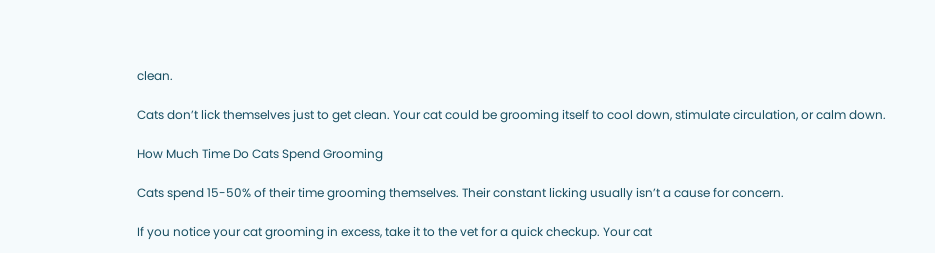clean.

Cats don’t lick themselves just to get clean. Your cat could be grooming itself to cool down, stimulate circulation, or calm down.

How Much Time Do Cats Spend Grooming

Cats spend 15-50% of their time grooming themselves. Their constant licking usually isn’t a cause for concern.

If you notice your cat grooming in excess, take it to the vet for a quick checkup. Your cat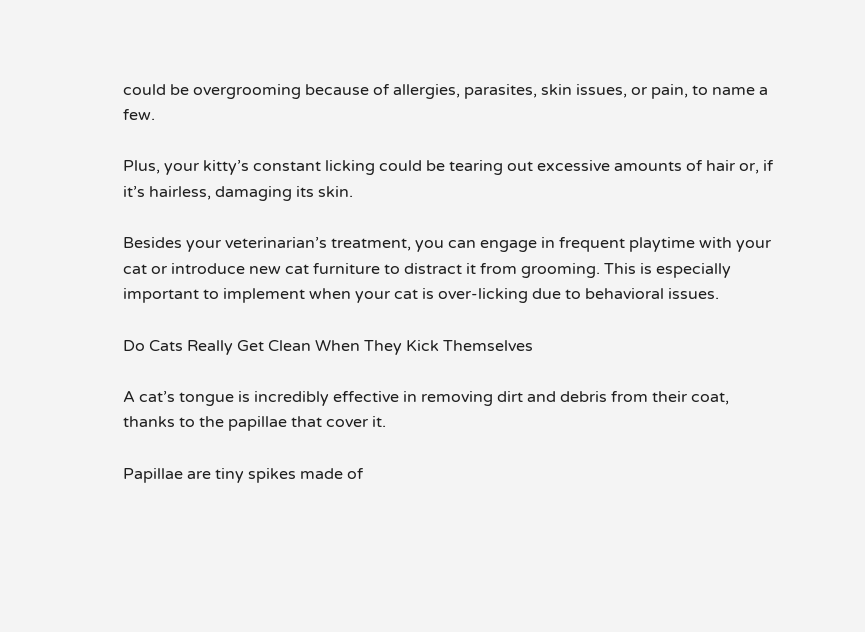could be overgrooming because of allergies, parasites, skin issues, or pain, to name a few.

Plus, your kitty’s constant licking could be tearing out excessive amounts of hair or, if it’s hairless, damaging its skin.

Besides your veterinarian’s treatment, you can engage in frequent playtime with your cat or introduce new cat furniture to distract it from grooming. This is especially important to implement when your cat is over-licking due to behavioral issues.

Do Cats Really Get Clean When They Kick Themselves

A cat’s tongue is incredibly effective in removing dirt and debris from their coat, thanks to the papillae that cover it.

Papillae are tiny spikes made of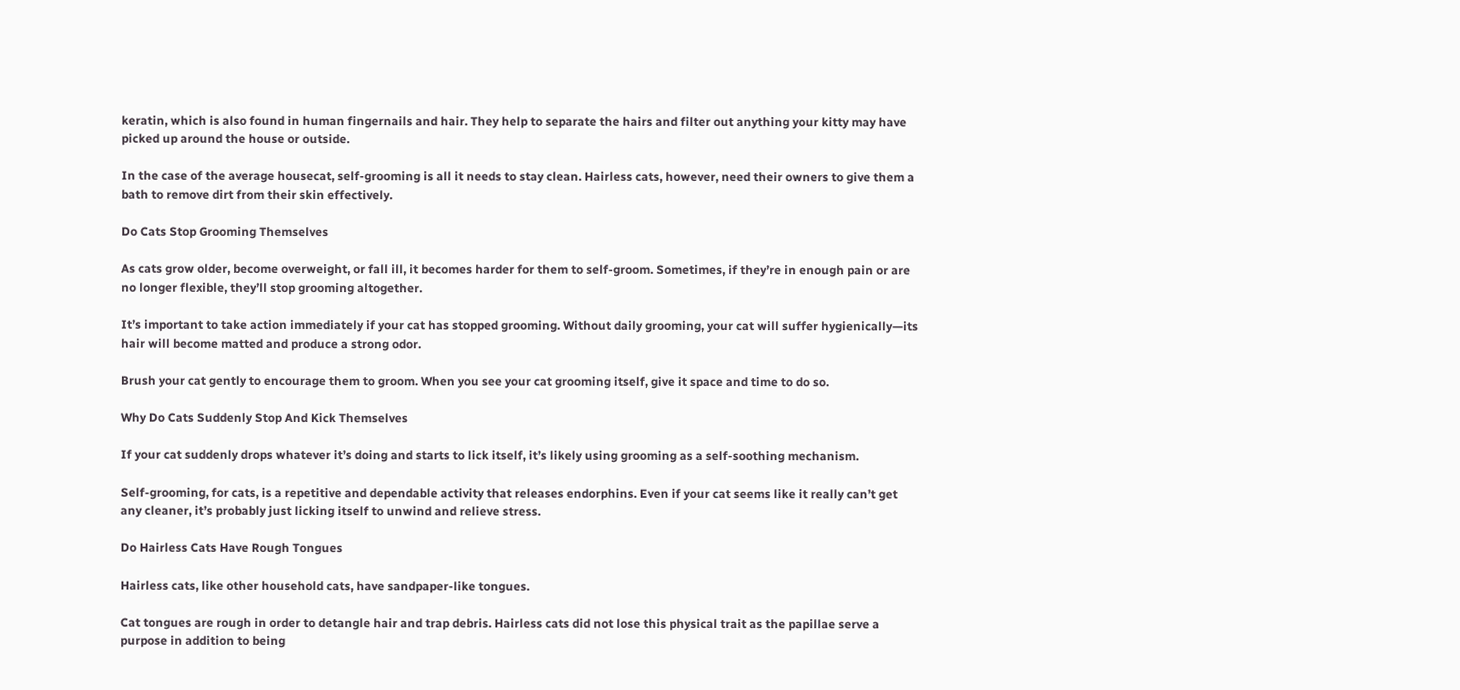keratin, which is also found in human fingernails and hair. They help to separate the hairs and filter out anything your kitty may have picked up around the house or outside.

In the case of the average housecat, self-grooming is all it needs to stay clean. Hairless cats, however, need their owners to give them a bath to remove dirt from their skin effectively.

Do Cats Stop Grooming Themselves

As cats grow older, become overweight, or fall ill, it becomes harder for them to self-groom. Sometimes, if they’re in enough pain or are no longer flexible, they’ll stop grooming altogether.

It’s important to take action immediately if your cat has stopped grooming. Without daily grooming, your cat will suffer hygienically—its hair will become matted and produce a strong odor.

Brush your cat gently to encourage them to groom. When you see your cat grooming itself, give it space and time to do so.

Why Do Cats Suddenly Stop And Kick Themselves

If your cat suddenly drops whatever it’s doing and starts to lick itself, it’s likely using grooming as a self-soothing mechanism.

Self-grooming, for cats, is a repetitive and dependable activity that releases endorphins. Even if your cat seems like it really can’t get any cleaner, it’s probably just licking itself to unwind and relieve stress.

Do Hairless Cats Have Rough Tongues

Hairless cats, like other household cats, have sandpaper-like tongues.

Cat tongues are rough in order to detangle hair and trap debris. Hairless cats did not lose this physical trait as the papillae serve a purpose in addition to being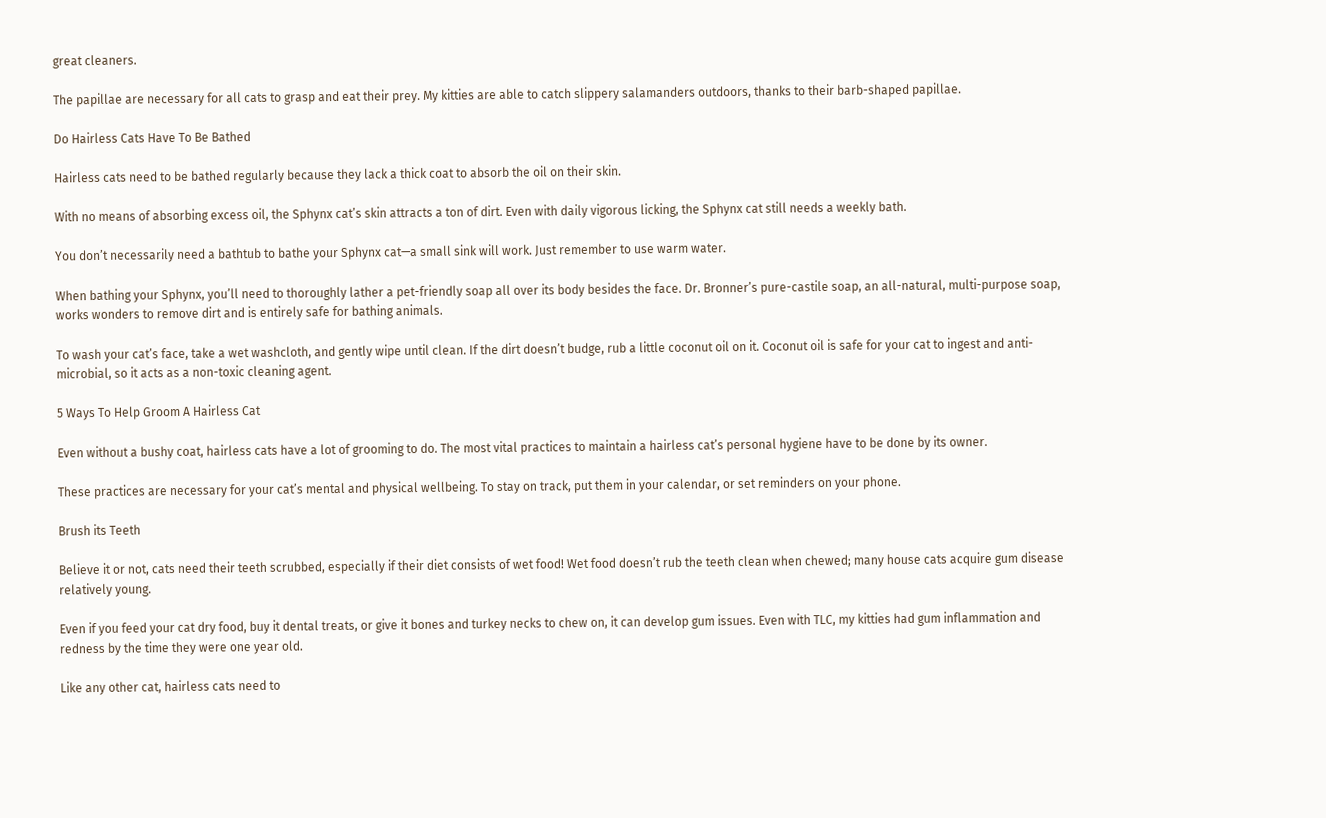great cleaners.

The papillae are necessary for all cats to grasp and eat their prey. My kitties are able to catch slippery salamanders outdoors, thanks to their barb-shaped papillae.

Do Hairless Cats Have To Be Bathed

Hairless cats need to be bathed regularly because they lack a thick coat to absorb the oil on their skin.

With no means of absorbing excess oil, the Sphynx cat’s skin attracts a ton of dirt. Even with daily vigorous licking, the Sphynx cat still needs a weekly bath.

You don’t necessarily need a bathtub to bathe your Sphynx cat—a small sink will work. Just remember to use warm water.

When bathing your Sphynx, you’ll need to thoroughly lather a pet-friendly soap all over its body besides the face. Dr. Bronner’s pure-castile soap, an all-natural, multi-purpose soap, works wonders to remove dirt and is entirely safe for bathing animals.

To wash your cat’s face, take a wet washcloth, and gently wipe until clean. If the dirt doesn’t budge, rub a little coconut oil on it. Coconut oil is safe for your cat to ingest and anti-microbial, so it acts as a non-toxic cleaning agent.

5 Ways To Help Groom A Hairless Cat

Even without a bushy coat, hairless cats have a lot of grooming to do. The most vital practices to maintain a hairless cat’s personal hygiene have to be done by its owner.

These practices are necessary for your cat’s mental and physical wellbeing. To stay on track, put them in your calendar, or set reminders on your phone.

Brush its Teeth

Believe it or not, cats need their teeth scrubbed, especially if their diet consists of wet food! Wet food doesn’t rub the teeth clean when chewed; many house cats acquire gum disease relatively young.

Even if you feed your cat dry food, buy it dental treats, or give it bones and turkey necks to chew on, it can develop gum issues. Even with TLC, my kitties had gum inflammation and redness by the time they were one year old.

Like any other cat, hairless cats need to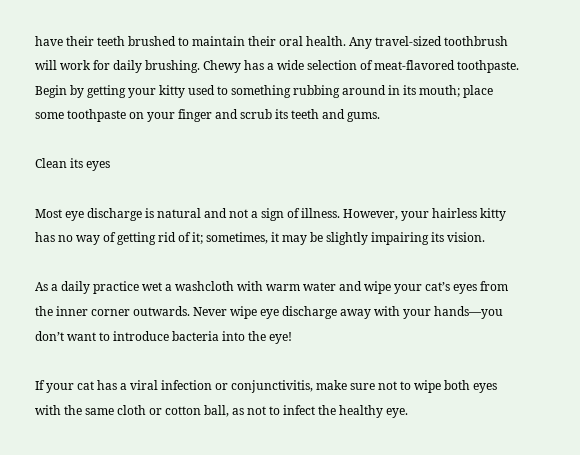have their teeth brushed to maintain their oral health. Any travel-sized toothbrush will work for daily brushing. Chewy has a wide selection of meat-flavored toothpaste. Begin by getting your kitty used to something rubbing around in its mouth; place some toothpaste on your finger and scrub its teeth and gums.

Clean its eyes

Most eye discharge is natural and not a sign of illness. However, your hairless kitty has no way of getting rid of it; sometimes, it may be slightly impairing its vision.

As a daily practice wet a washcloth with warm water and wipe your cat’s eyes from the inner corner outwards. Never wipe eye discharge away with your hands—you don’t want to introduce bacteria into the eye!

If your cat has a viral infection or conjunctivitis, make sure not to wipe both eyes with the same cloth or cotton ball, as not to infect the healthy eye.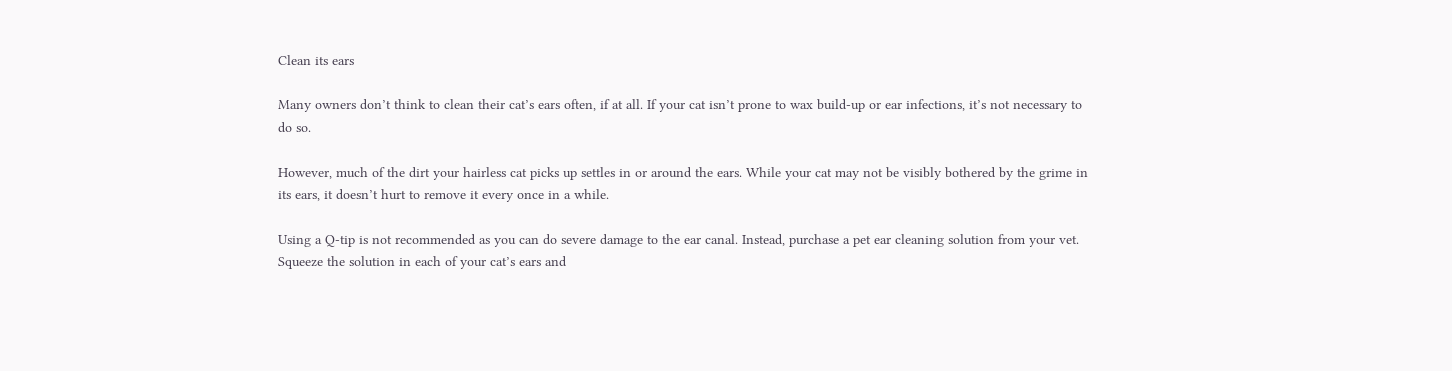Clean its ears

Many owners don’t think to clean their cat’s ears often, if at all. If your cat isn’t prone to wax build-up or ear infections, it’s not necessary to do so.

However, much of the dirt your hairless cat picks up settles in or around the ears. While your cat may not be visibly bothered by the grime in its ears, it doesn’t hurt to remove it every once in a while.

Using a Q-tip is not recommended as you can do severe damage to the ear canal. Instead, purchase a pet ear cleaning solution from your vet. Squeeze the solution in each of your cat’s ears and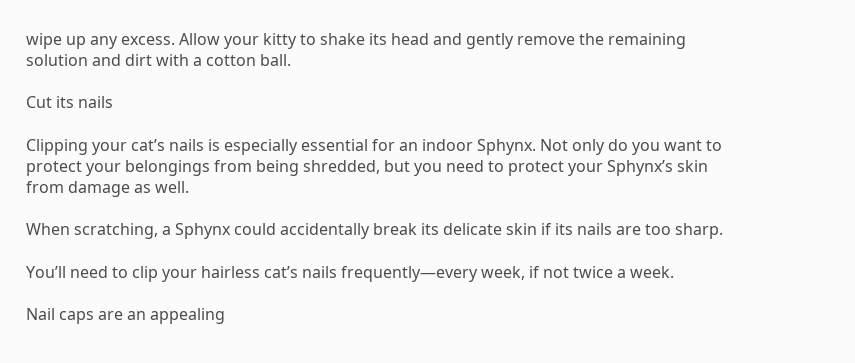wipe up any excess. Allow your kitty to shake its head and gently remove the remaining solution and dirt with a cotton ball.

Cut its nails

Clipping your cat’s nails is especially essential for an indoor Sphynx. Not only do you want to protect your belongings from being shredded, but you need to protect your Sphynx’s skin from damage as well.

When scratching, a Sphynx could accidentally break its delicate skin if its nails are too sharp.

You’ll need to clip your hairless cat’s nails frequently—every week, if not twice a week.

Nail caps are an appealing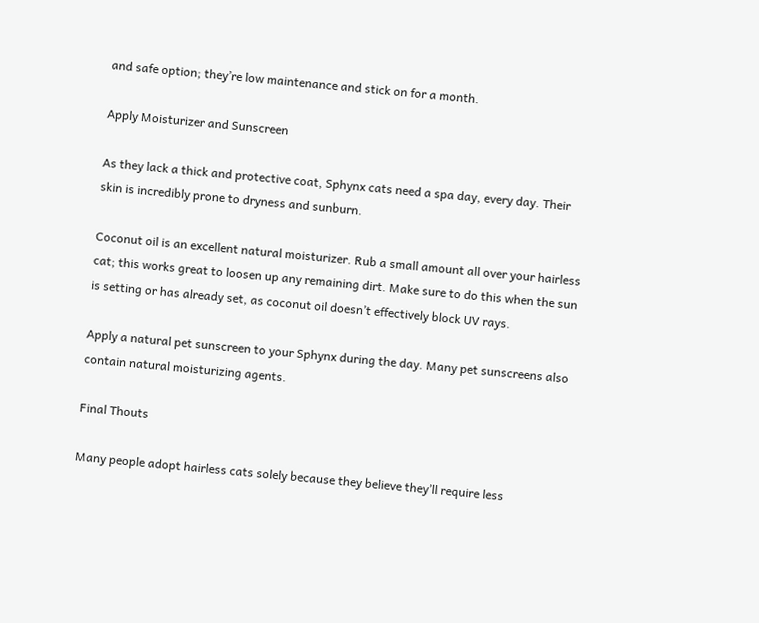and safe option; they’re low maintenance and stick on for a month.

Apply Moisturizer and Sunscreen

As they lack a thick and protective coat, Sphynx cats need a spa day, every day. Their skin is incredibly prone to dryness and sunburn.

Coconut oil is an excellent natural moisturizer. Rub a small amount all over your hairless cat; this works great to loosen up any remaining dirt. Make sure to do this when the sun is setting or has already set, as coconut oil doesn’t effectively block UV rays.

Apply a natural pet sunscreen to your Sphynx during the day. Many pet sunscreens also contain natural moisturizing agents.

Final Thouts

Many people adopt hairless cats solely because they believe they’ll require less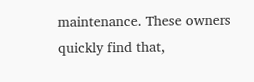maintenance. These owners quickly find that,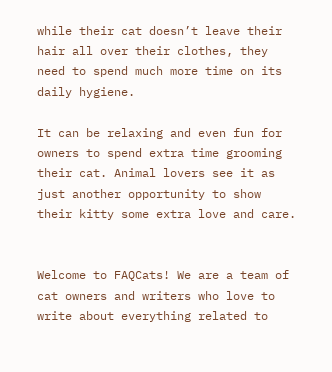while their cat doesn’t leave their hair all over their clothes, they need to spend much more time on its daily hygiene.

It can be relaxing and even fun for owners to spend extra time grooming their cat. Animal lovers see it as just another opportunity to show their kitty some extra love and care.


Welcome to FAQCats! We are a team of cat owners and writers who love to write about everything related to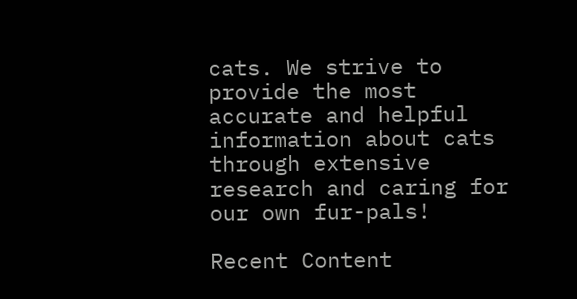cats. We strive to provide the most accurate and helpful information about cats through extensive research and caring for our own fur-pals!

Recent Content